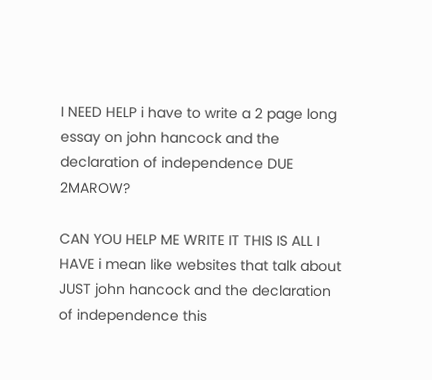I NEED HELP i have to write a 2 page long essay on john hancock and the declaration of independence DUE 2MAROW?

CAN YOU HELP ME WRITE IT THIS IS ALL I HAVE i mean like websites that talk about JUST john hancock and the declaration of independence this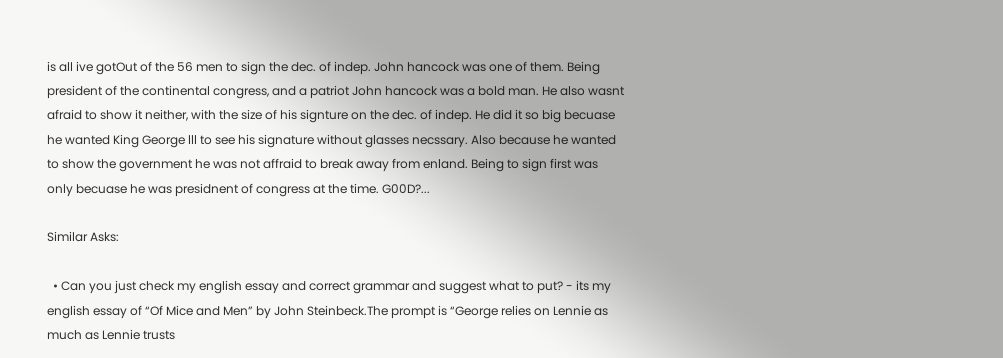is all ive gotOut of the 56 men to sign the dec. of indep. John hancock was one of them. Being president of the continental congress, and a patriot John hancock was a bold man. He also wasnt afraid to show it neither, with the size of his signture on the dec. of indep. He did it so big becuase he wanted King George lll to see his signature without glasses necssary. Also because he wanted to show the government he was not affraid to break away from enland. Being to sign first was only becuase he was presidnent of congress at the time. G00D?...

Similar Asks:

  • Can you just check my english essay and correct grammar and suggest what to put? - its my english essay of “Of Mice and Men” by John Steinbeck.The prompt is “George relies on Lennie as much as Lennie trusts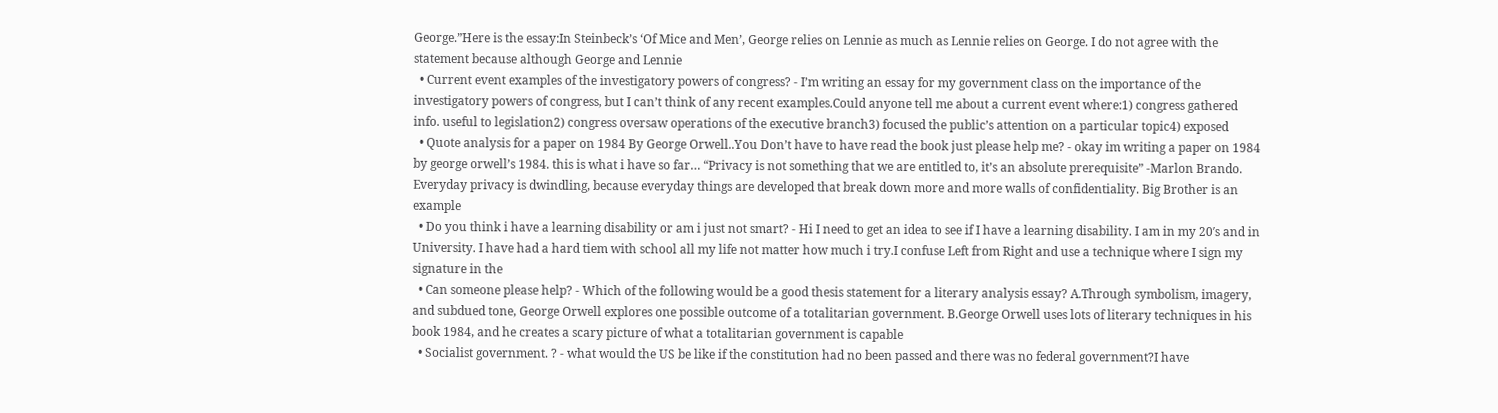George.”Here is the essay:In Steinbeck’s ‘Of Mice and Men’, George relies on Lennie as much as Lennie relies on George. I do not agree with the statement because although George and Lennie
  • Current event examples of the investigatory powers of congress? - I’m writing an essay for my government class on the importance of the investigatory powers of congress, but I can’t think of any recent examples.Could anyone tell me about a current event where:1) congress gathered info. useful to legislation2) congress oversaw operations of the executive branch3) focused the public’s attention on a particular topic4) exposed
  • Quote analysis for a paper on 1984 By George Orwell..You Don’t have to have read the book just please help me? - okay im writing a paper on 1984 by george orwell’s 1984. this is what i have so far… “Privacy is not something that we are entitled to, it’s an absolute prerequisite” -Marlon Brando. Everyday privacy is dwindling, because everyday things are developed that break down more and more walls of confidentiality. Big Brother is an example
  • Do you think i have a learning disability or am i just not smart? - Hi I need to get an idea to see if I have a learning disability. I am in my 20′s and in University. I have had a hard tiem with school all my life not matter how much i try.I confuse Left from Right and use a technique where I sign my signature in the
  • Can someone please help? - Which of the following would be a good thesis statement for a literary analysis essay? A.Through symbolism, imagery, and subdued tone, George Orwell explores one possible outcome of a totalitarian government. B.George Orwell uses lots of literary techniques in his book 1984, and he creates a scary picture of what a totalitarian government is capable
  • Socialist government. ? - what would the US be like if the constitution had no been passed and there was no federal government?I have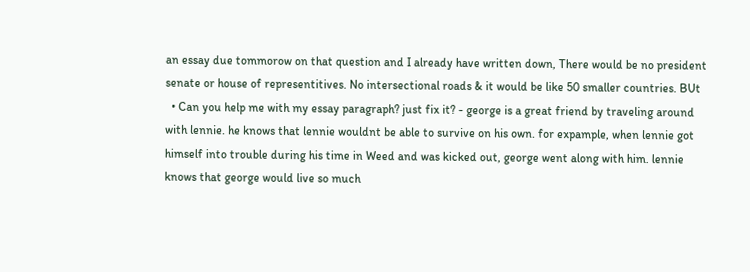an essay due tommorow on that question and I already have written down, There would be no president senate or house of representitives. No intersectional roads & it would be like 50 smaller countries. BUt
  • Can you help me with my essay paragraph? just fix it? - george is a great friend by traveling around with lennie. he knows that lennie wouldnt be able to survive on his own. for expample, when lennie got himself into trouble during his time in Weed and was kicked out, george went along with him. lennie knows that george would live so much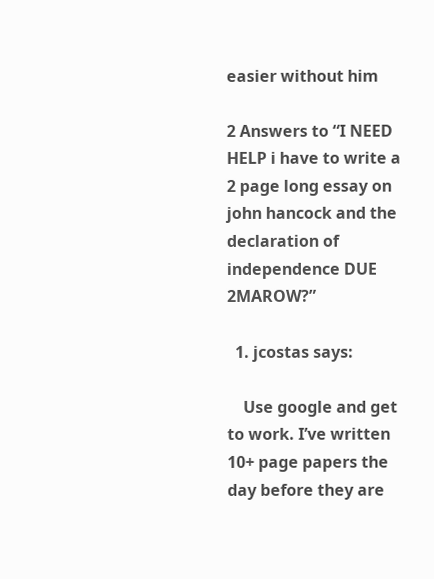easier without him

2 Answers to “I NEED HELP i have to write a 2 page long essay on john hancock and the declaration of independence DUE 2MAROW?”

  1. jcostas says:

    Use google and get to work. I’ve written 10+ page papers the day before they are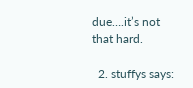due….it’s not that hard.

  2. stuffys says: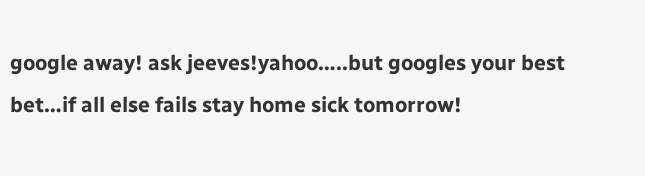google away! ask jeeves!yahoo…..but googles your best bet…if all else fails stay home sick tomorrow!